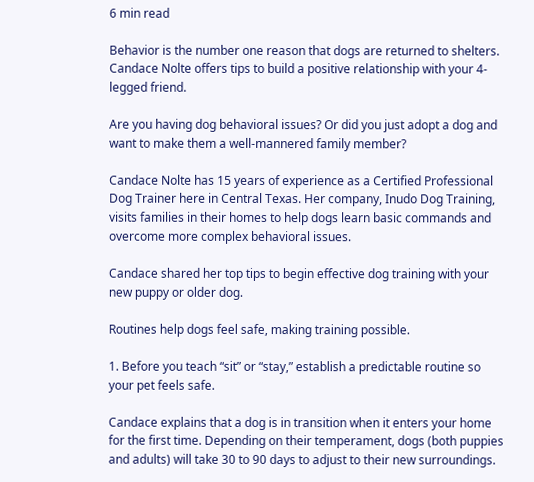6 min read

Behavior is the number one reason that dogs are returned to shelters. Candace Nolte offers tips to build a positive relationship with your 4-legged friend.

Are you having dog behavioral issues? Or did you just adopt a dog and want to make them a well-mannered family member?

Candace Nolte has 15 years of experience as a Certified Professional Dog Trainer here in Central Texas. Her company, Inudo Dog Training, visits families in their homes to help dogs learn basic commands and overcome more complex behavioral issues.

Candace shared her top tips to begin effective dog training with your new puppy or older dog.

Routines help dogs feel safe, making training possible.

1. Before you teach “sit” or “stay,” establish a predictable routine so your pet feels safe.

Candace explains that a dog is in transition when it enters your home for the first time. Depending on their temperament, dogs (both puppies and adults) will take 30 to 90 days to adjust to their new surroundings.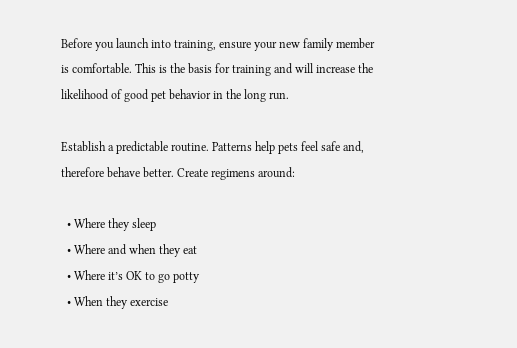Before you launch into training, ensure your new family member is comfortable. This is the basis for training and will increase the likelihood of good pet behavior in the long run.

Establish a predictable routine. Patterns help pets feel safe and, therefore behave better. Create regimens around:

  • Where they sleep
  • Where and when they eat
  • Where it’s OK to go potty
  • When they exercise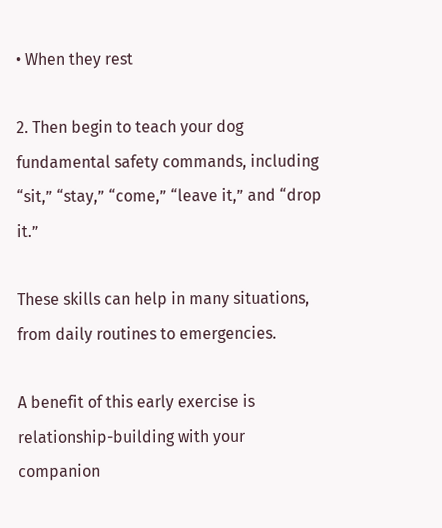• When they rest

2. Then begin to teach your dog fundamental safety commands, including “sit,” “stay,” “come,” “leave it,” and “drop it.”

These skills can help in many situations, from daily routines to emergencies.

A benefit of this early exercise is relationship-building with your companion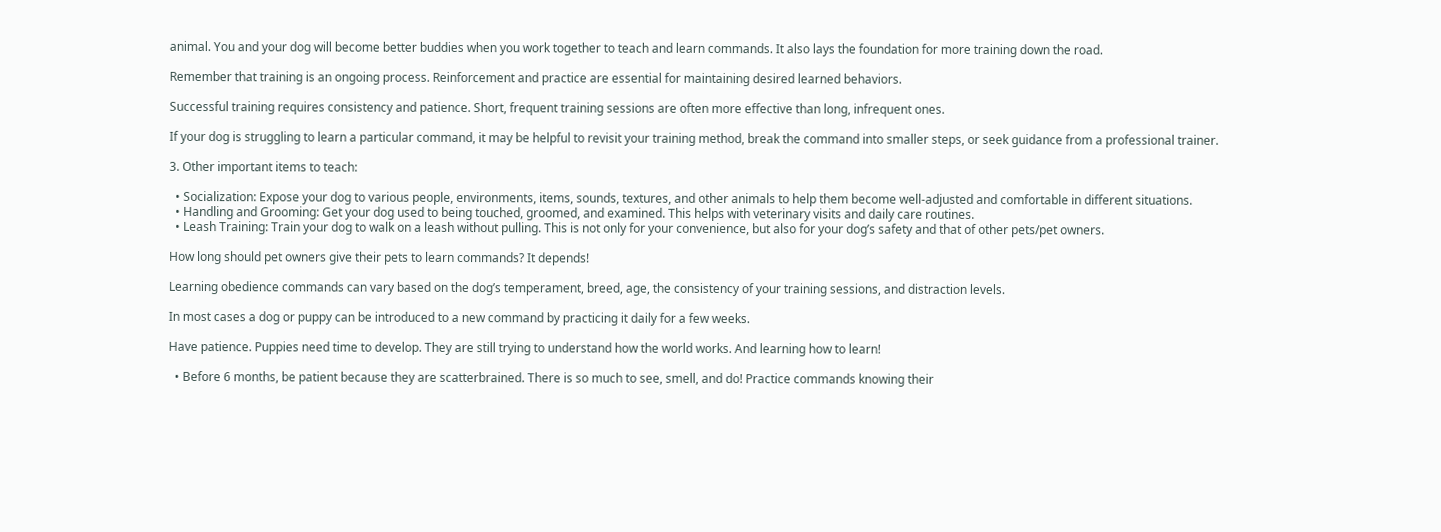animal. You and your dog will become better buddies when you work together to teach and learn commands. It also lays the foundation for more training down the road.

Remember that training is an ongoing process. Reinforcement and practice are essential for maintaining desired learned behaviors.

Successful training requires consistency and patience. Short, frequent training sessions are often more effective than long, infrequent ones.

If your dog is struggling to learn a particular command, it may be helpful to revisit your training method, break the command into smaller steps, or seek guidance from a professional trainer.

3. Other important items to teach:

  • Socialization: Expose your dog to various people, environments, items, sounds, textures, and other animals to help them become well-adjusted and comfortable in different situations.
  • Handling and Grooming: Get your dog used to being touched, groomed, and examined. This helps with veterinary visits and daily care routines.
  • Leash Training: Train your dog to walk on a leash without pulling. This is not only for your convenience, but also for your dog’s safety and that of other pets/pet owners.

How long should pet owners give their pets to learn commands? It depends!

Learning obedience commands can vary based on the dog’s temperament, breed, age, the consistency of your training sessions, and distraction levels.

In most cases a dog or puppy can be introduced to a new command by practicing it daily for a few weeks.

Have patience. Puppies need time to develop. They are still trying to understand how the world works. And learning how to learn!

  • Before 6 months, be patient because they are scatterbrained. There is so much to see, smell, and do! Practice commands knowing their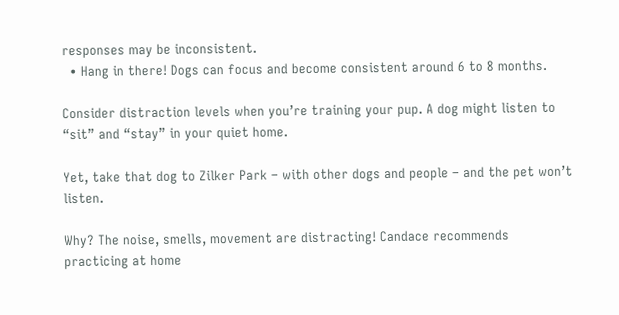responses may be inconsistent.
  • Hang in there! Dogs can focus and become consistent around 6 to 8 months.

Consider distraction levels when you’re training your pup. A dog might listen to “sit” and “stay” in your quiet home.

Yet, take that dog to Zilker Park – with other dogs and people – and the pet won’t listen.

Why? The noise, smells, movement are distracting! Candace recommends practicing at home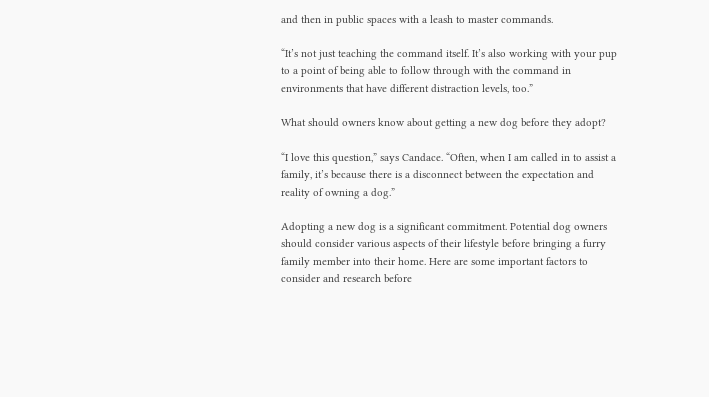and then in public spaces with a leash to master commands.

“It’s not just teaching the command itself. It’s also working with your pup to a point of being able to follow through with the command in environments that have different distraction levels, too.”

What should owners know about getting a new dog before they adopt?

“I love this question,” says Candace. “Often, when I am called in to assist a family, it’s because there is a disconnect between the expectation and reality of owning a dog.”

Adopting a new dog is a significant commitment. Potential dog owners should consider various aspects of their lifestyle before bringing a furry family member into their home. Here are some important factors to consider and research before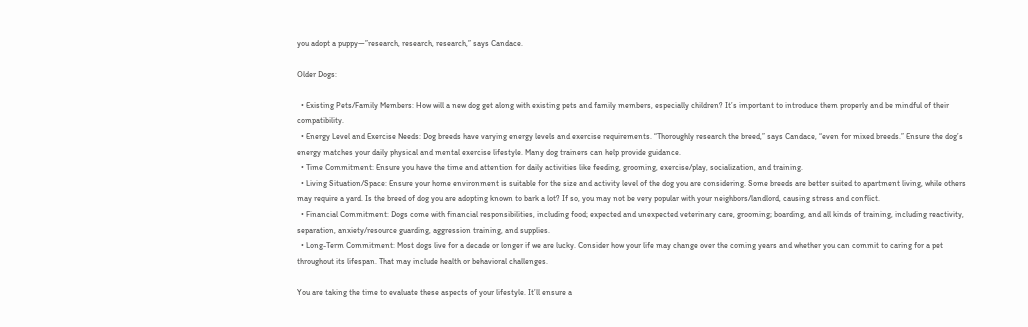you adopt a puppy—”research, research, research,” says Candace.

Older Dogs:

  • Existing Pets/Family Members: How will a new dog get along with existing pets and family members, especially children? It’s important to introduce them properly and be mindful of their compatibility.
  • Energy Level and Exercise Needs: Dog breeds have varying energy levels and exercise requirements. “Thoroughly research the breed,” says Candace, “even for mixed breeds.” Ensure the dog’s energy matches your daily physical and mental exercise lifestyle. Many dog trainers can help provide guidance.
  • Time Commitment: Ensure you have the time and attention for daily activities like feeding, grooming, exercise/play, socialization, and training.
  • Living Situation/Space: Ensure your home environment is suitable for the size and activity level of the dog you are considering. Some breeds are better suited to apartment living, while others may require a yard. Is the breed of dog you are adopting known to bark a lot? If so, you may not be very popular with your neighbors/landlord, causing stress and conflict.
  • Financial Commitment: Dogs come with financial responsibilities, including food; expected and unexpected veterinary care, grooming; boarding, and all kinds of training, including reactivity, separation, anxiety/resource guarding, aggression training, and supplies.
  • Long-Term Commitment: Most dogs live for a decade or longer if we are lucky. Consider how your life may change over the coming years and whether you can commit to caring for a pet throughout its lifespan. That may include health or behavioral challenges.

You are taking the time to evaluate these aspects of your lifestyle. It’ll ensure a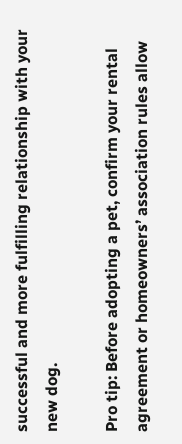successful and more fulfilling relationship with your new dog.

Pro tip: Before adopting a pet, confirm your rental agreement or homeowners’ association rules allow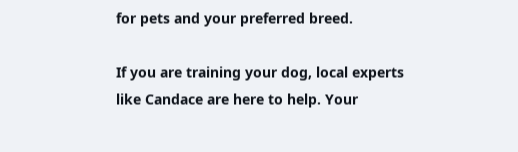for pets and your preferred breed.

If you are training your dog, local experts like Candace are here to help. Your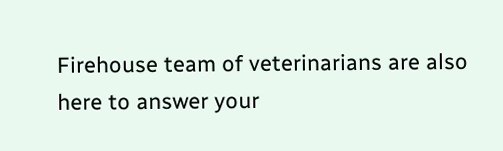Firehouse team of veterinarians are also here to answer your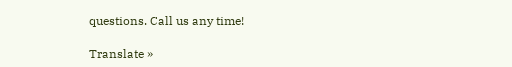questions. Call us any time!

Translate »